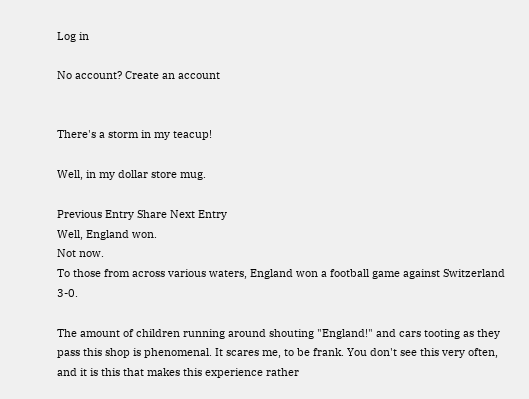Log in

No account? Create an account


There's a storm in my teacup!

Well, in my dollar store mug.

Previous Entry Share Next Entry
Well, England won.
Not now.
To those from across various waters, England won a football game against Switzerland 3-0.

The amount of children running around shouting "England!" and cars tooting as they pass this shop is phenomenal. It scares me, to be frank. You don't see this very often, and it is this that makes this experience rather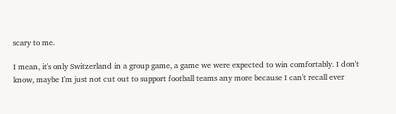scary to me.

I mean, it's only Switzerland in a group game, a game we were expected to win comfortably. I don't know, maybe I'm just not cut out to support football teams any more because I can't recall ever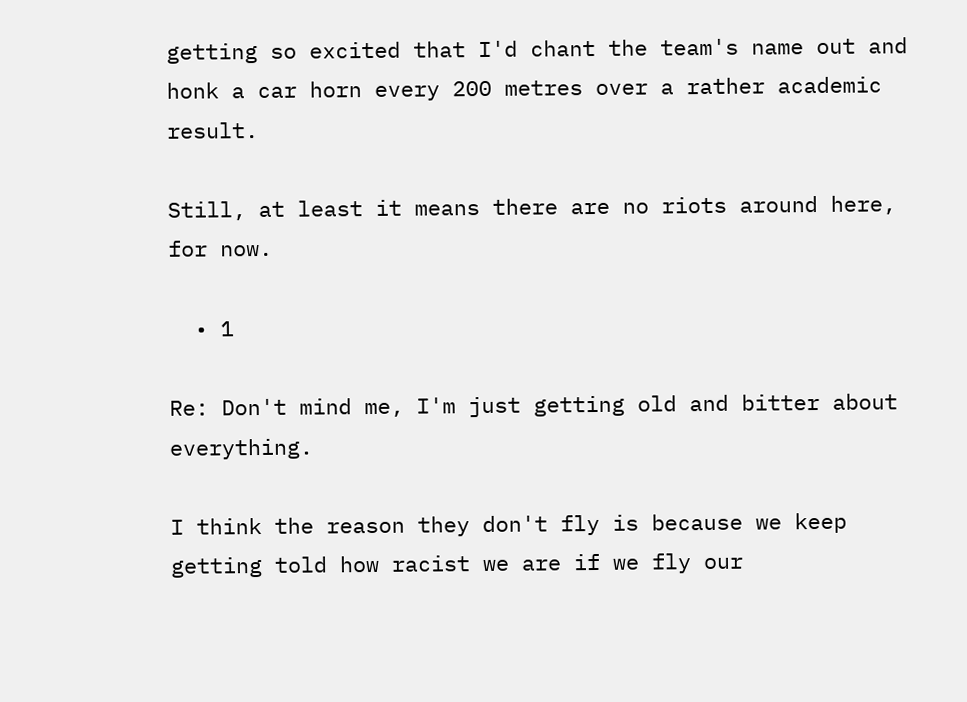getting so excited that I'd chant the team's name out and honk a car horn every 200 metres over a rather academic result.

Still, at least it means there are no riots around here, for now.

  • 1

Re: Don't mind me, I'm just getting old and bitter about everything.

I think the reason they don't fly is because we keep getting told how racist we are if we fly our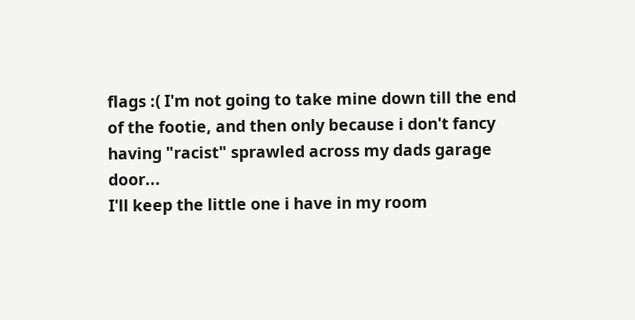flags :( I'm not going to take mine down till the end of the footie, and then only because i don't fancy having "racist" sprawled across my dads garage door...
I'll keep the little one i have in my room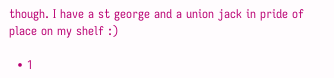though. I have a st george and a union jack in pride of place on my shelf :)

  • 1